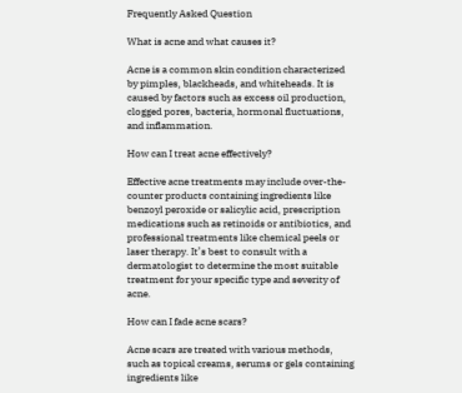Frequently Asked Question

What is acne and what causes it?

Acne is a common skin condition characterized by pimples, blackheads, and whiteheads. It is caused by factors such as excess oil production, clogged pores, bacteria, hormonal fluctuations, and inflammation.

How can I treat acne effectively?

Effective acne treatments may include over-the-counter products containing ingredients like benzoyl peroxide or salicylic acid, prescription medications such as retinoids or antibiotics, and professional treatments like chemical peels or laser therapy. It’s best to consult with a dermatologist to determine the most suitable treatment for your specific type and severity of acne.

How can I fade acne scars?

Acne scars are treated with various methods, such as topical creams, serums or gels containing ingredients like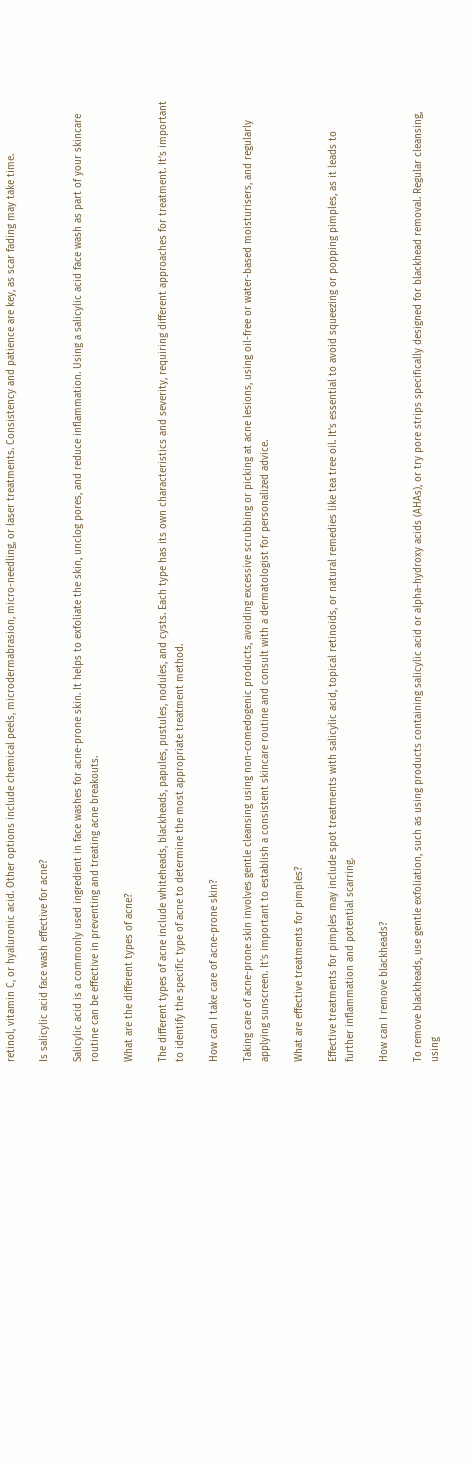retinol, vitamin C, or hyaluronic acid. Other options include chemical peels, microdermabrasion, micro-needling, or laser treatments. Consistency and patience are key, as scar fading may take time.

Is salicylic acid face wash effective for acne?

Salicylic acid is a commonly used ingredient in face washes for acne-prone skin. It helps to exfoliate the skin, unclog pores, and reduce inflammation. Using a salicylic acid face wash as part of your skincare routine can be effective in preventing and treating acne breakouts.

What are the different types of acne?

The different types of acne include whiteheads, blackheads, papules, pustules, nodules, and cysts. Each type has its own characteristics and severity, requiring different approaches for treatment. It’s important to identify the specific type of acne to determine the most appropriate treatment method.

How can I take care of acne-prone skin?

Taking care of acne-prone skin involves gentle cleansing using non-comedogenic products, avoiding excessive scrubbing or picking at acne lesions, using oil-free or water-based moisturisers, and regularly applying sunscreen. It’s important to establish a consistent skincare routine and consult with a dermatologist for personalized advice.

What are effective treatments for pimples?

Effective treatments for pimples may include spot treatments with salicylic acid, topical retinoids, or natural remedies like tea tree oil. It’s essential to avoid squeezing or popping pimples, as it leads to further inflammation and potential scarring.

How can I remove blackheads?

To remove blackheads, use gentle exfoliation, such as using products containing salicylic acid or alpha-hydroxy acids (AHAs), or try pore strips specifically designed for blackhead removal. Regular cleansing, using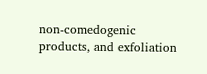non-comedogenic products, and exfoliation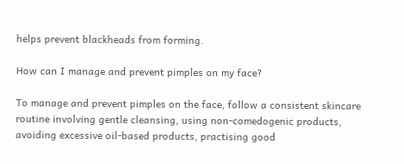helps prevent blackheads from forming.

How can I manage and prevent pimples on my face?

To manage and prevent pimples on the face, follow a consistent skincare routine involving gentle cleansing, using non-comedogenic products, avoiding excessive oil-based products, practising good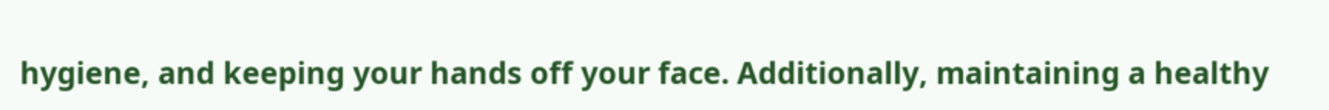hygiene, and keeping your hands off your face. Additionally, maintaining a healthy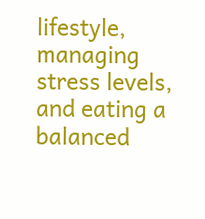lifestyle, managing stress levels, and eating a balanced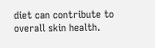diet can contribute to overall skin health.